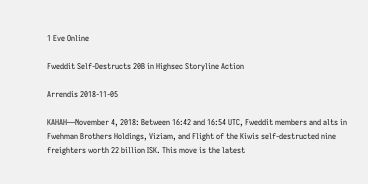1 Eve Online

Fweddit Self-Destructs 20B in Highsec Storyline Action

Arrendis 2018-11-05

KAHAH—November 4, 2018: Between 16:42 and 16:54 UTC, Fweddit members and alts in Fwehman Brothers Holdings, Viziam, and Flight of the Kiwis self-destructed nine freighters worth 22 billion ISK. This move is the latest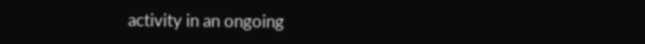activity in an ongoing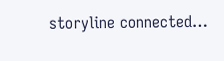storyline connected…